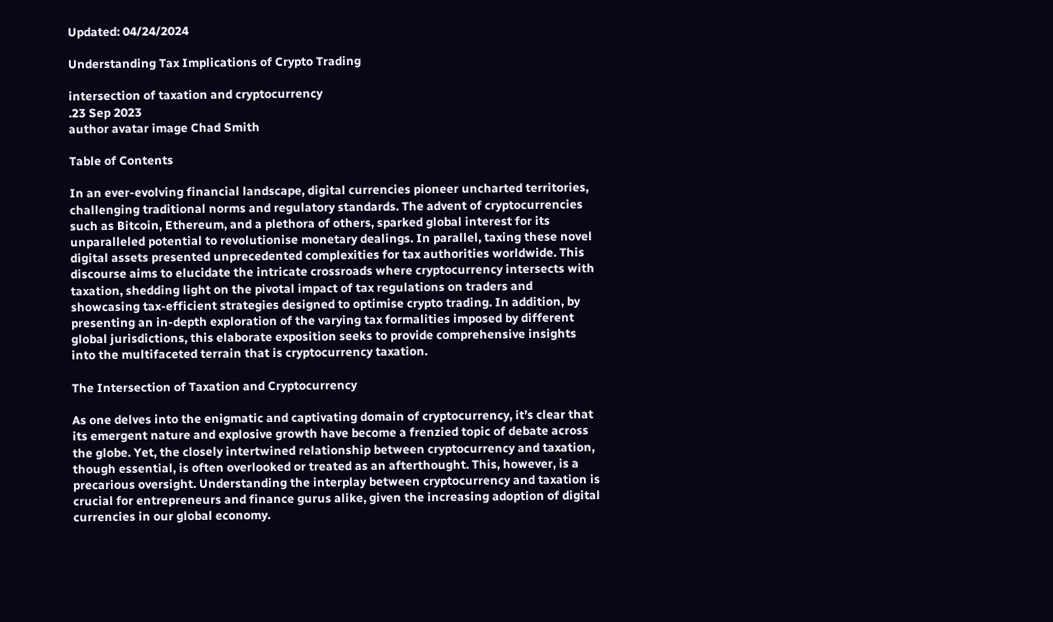Updated: 04/24/2024

Understanding Tax Implications of Crypto Trading

intersection of taxation and cryptocurrency
.23 Sep 2023
author avatar image Chad Smith

Table of Contents

In an ever-evolving financial landscape, digital currencies pioneer uncharted territories, challenging traditional norms and regulatory standards. The advent of cryptocurrencies such as Bitcoin, Ethereum, and a plethora of others, sparked global interest for its unparalleled potential to revolutionise monetary dealings. In parallel, taxing these novel digital assets presented unprecedented complexities for tax authorities worldwide. This discourse aims to elucidate the intricate crossroads where cryptocurrency intersects with taxation, shedding light on the pivotal impact of tax regulations on traders and showcasing tax-efficient strategies designed to optimise crypto trading. In addition, by presenting an in-depth exploration of the varying tax formalities imposed by different global jurisdictions, this elaborate exposition seeks to provide comprehensive insights into the multifaceted terrain that is cryptocurrency taxation.

The Intersection of Taxation and Cryptocurrency

As one delves into the enigmatic and captivating domain of cryptocurrency, it’s clear that its emergent nature and explosive growth have become a frenzied topic of debate across the globe. Yet, the closely intertwined relationship between cryptocurrency and taxation, though essential, is often overlooked or treated as an afterthought. This, however, is a precarious oversight. Understanding the interplay between cryptocurrency and taxation is crucial for entrepreneurs and finance gurus alike, given the increasing adoption of digital currencies in our global economy.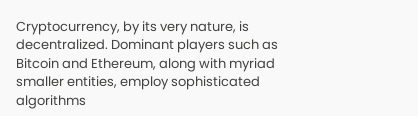Cryptocurrency, by its very nature, is decentralized. Dominant players such as Bitcoin and Ethereum, along with myriad smaller entities, employ sophisticated algorithms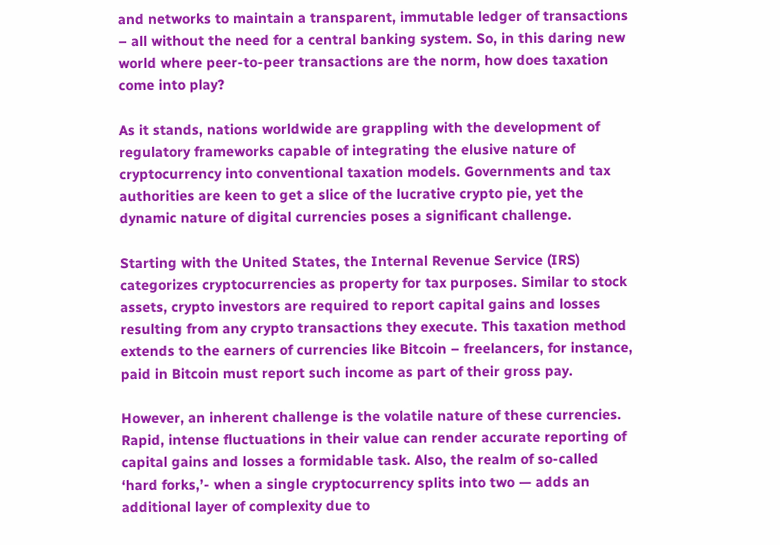and networks to maintain a transparent, immutable ledger of transactions – all without the need for a central banking system. So, in this daring new world where peer-to-peer transactions are the norm, how does taxation come into play?

As it stands, nations worldwide are grappling with the development of regulatory frameworks capable of integrating the elusive nature of cryptocurrency into conventional taxation models. Governments and tax authorities are keen to get a slice of the lucrative crypto pie, yet the dynamic nature of digital currencies poses a significant challenge.

Starting with the United States, the Internal Revenue Service (IRS) categorizes cryptocurrencies as property for tax purposes. Similar to stock assets, crypto investors are required to report capital gains and losses resulting from any crypto transactions they execute. This taxation method extends to the earners of currencies like Bitcoin – freelancers, for instance, paid in Bitcoin must report such income as part of their gross pay.

However, an inherent challenge is the volatile nature of these currencies. Rapid, intense fluctuations in their value can render accurate reporting of capital gains and losses a formidable task. Also, the realm of so-called ‘hard forks,’- when a single cryptocurrency splits into two — adds an additional layer of complexity due to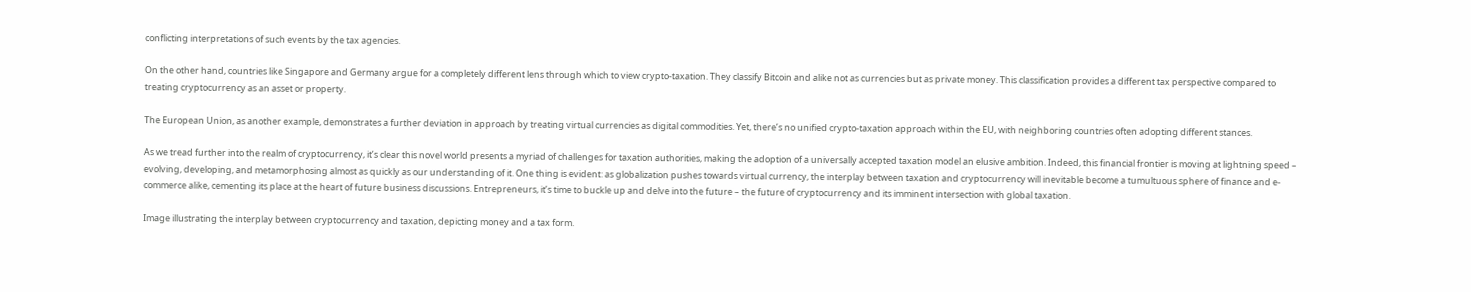conflicting interpretations of such events by the tax agencies.

On the other hand, countries like Singapore and Germany argue for a completely different lens through which to view crypto-taxation. They classify Bitcoin and alike not as currencies but as private money. This classification provides a different tax perspective compared to treating cryptocurrency as an asset or property.

The European Union, as another example, demonstrates a further deviation in approach by treating virtual currencies as digital commodities. Yet, there’s no unified crypto-taxation approach within the EU, with neighboring countries often adopting different stances.

As we tread further into the realm of cryptocurrency, it’s clear this novel world presents a myriad of challenges for taxation authorities, making the adoption of a universally accepted taxation model an elusive ambition. Indeed, this financial frontier is moving at lightning speed – evolving, developing, and metamorphosing almost as quickly as our understanding of it. One thing is evident: as globalization pushes towards virtual currency, the interplay between taxation and cryptocurrency will inevitable become a tumultuous sphere of finance and e-commerce alike, cementing its place at the heart of future business discussions. Entrepreneurs, it’s time to buckle up and delve into the future – the future of cryptocurrency and its imminent intersection with global taxation.

Image illustrating the interplay between cryptocurrency and taxation, depicting money and a tax form.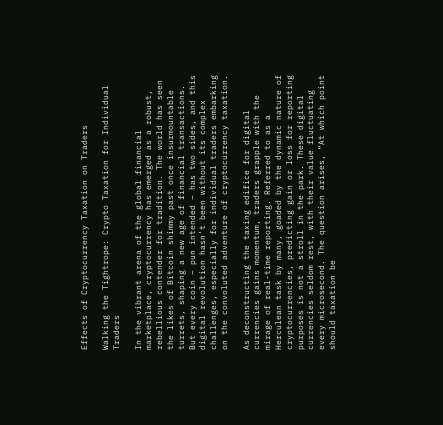Effects of Cryptocurrency Taxation on Traders

Walking the Tightrope: Crypto Taxation for Individual Traders

In the vibrant arena of the global financial marketplace, cryptocurrency has emerged as a robust, rebellious contender for tradition. The world has seen the likes of Bitcoin shimmy past once insurmountable turrets, shaping a new age of financial transactions. But every coin – pun intended – has two sides, and this digital revolution hasn’t been without its complex challenges, especially for individual traders embarking on the convoluted adventure of cryptocurrency taxation.

As deconstructing the taxing edifice for digital currencies gains momentum, traders grapple with the mirage of real-time reporting. Referred to as a Herculean task by many, goaded by the dynamic nature of cryptocurrencies, predicting gain or loss for reporting purposes is not a stroll in the park. These digital currencies seldom rest, with their value fluctuating every microsecond. The question arises, “At which point should taxation be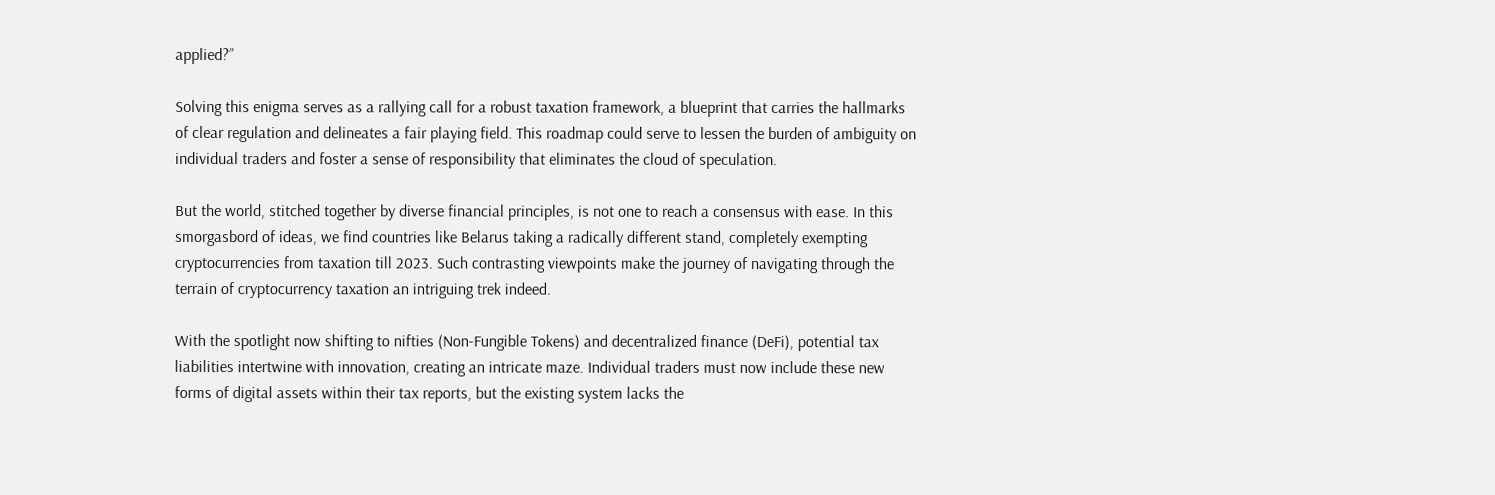applied?”

Solving this enigma serves as a rallying call for a robust taxation framework, a blueprint that carries the hallmarks of clear regulation and delineates a fair playing field. This roadmap could serve to lessen the burden of ambiguity on individual traders and foster a sense of responsibility that eliminates the cloud of speculation.

But the world, stitched together by diverse financial principles, is not one to reach a consensus with ease. In this smorgasbord of ideas, we find countries like Belarus taking a radically different stand, completely exempting cryptocurrencies from taxation till 2023. Such contrasting viewpoints make the journey of navigating through the terrain of cryptocurrency taxation an intriguing trek indeed.

With the spotlight now shifting to nifties (Non-Fungible Tokens) and decentralized finance (DeFi), potential tax liabilities intertwine with innovation, creating an intricate maze. Individual traders must now include these new forms of digital assets within their tax reports, but the existing system lacks the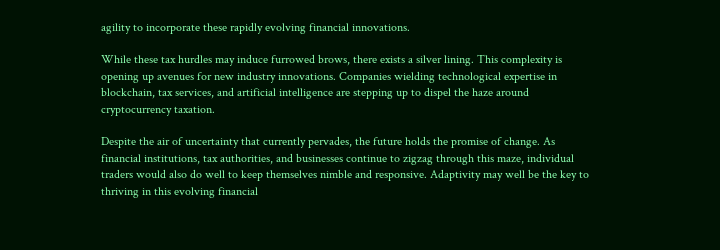agility to incorporate these rapidly evolving financial innovations.

While these tax hurdles may induce furrowed brows, there exists a silver lining. This complexity is opening up avenues for new industry innovations. Companies wielding technological expertise in blockchain, tax services, and artificial intelligence are stepping up to dispel the haze around cryptocurrency taxation.

Despite the air of uncertainty that currently pervades, the future holds the promise of change. As financial institutions, tax authorities, and businesses continue to zigzag through this maze, individual traders would also do well to keep themselves nimble and responsive. Adaptivity may well be the key to thriving in this evolving financial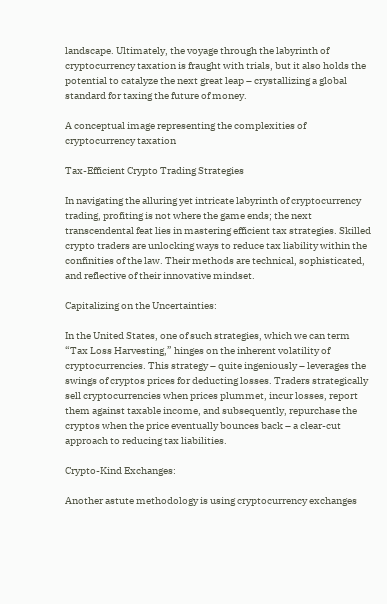landscape. Ultimately, the voyage through the labyrinth of cryptocurrency taxation is fraught with trials, but it also holds the potential to catalyze the next great leap – crystallizing a global standard for taxing the future of money.

A conceptual image representing the complexities of cryptocurrency taxation

Tax-Efficient Crypto Trading Strategies

In navigating the alluring yet intricate labyrinth of cryptocurrency trading, profiting is not where the game ends; the next transcendental feat lies in mastering efficient tax strategies. Skilled crypto traders are unlocking ways to reduce tax liability within the confinities of the law. Their methods are technical, sophisticated, and reflective of their innovative mindset.

Capitalizing on the Uncertainties:

In the United States, one of such strategies, which we can term “Tax Loss Harvesting,” hinges on the inherent volatility of cryptocurrencies. This strategy – quite ingeniously – leverages the swings of cryptos prices for deducting losses. Traders strategically sell cryptocurrencies when prices plummet, incur losses, report them against taxable income, and subsequently, repurchase the cryptos when the price eventually bounces back – a clear-cut approach to reducing tax liabilities.

Crypto-Kind Exchanges:

Another astute methodology is using cryptocurrency exchanges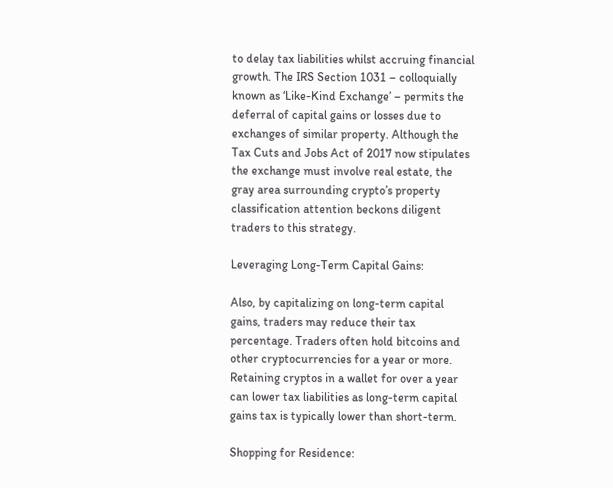to delay tax liabilities whilst accruing financial growth. The IRS Section 1031 – colloquially known as ‘Like-Kind Exchange’ – permits the deferral of capital gains or losses due to exchanges of similar property. Although the Tax Cuts and Jobs Act of 2017 now stipulates the exchange must involve real estate, the gray area surrounding crypto’s property classification attention beckons diligent traders to this strategy.

Leveraging Long-Term Capital Gains:

Also, by capitalizing on long-term capital gains, traders may reduce their tax percentage. Traders often hold bitcoins and other cryptocurrencies for a year or more. Retaining cryptos in a wallet for over a year can lower tax liabilities as long-term capital gains tax is typically lower than short-term.

Shopping for Residence: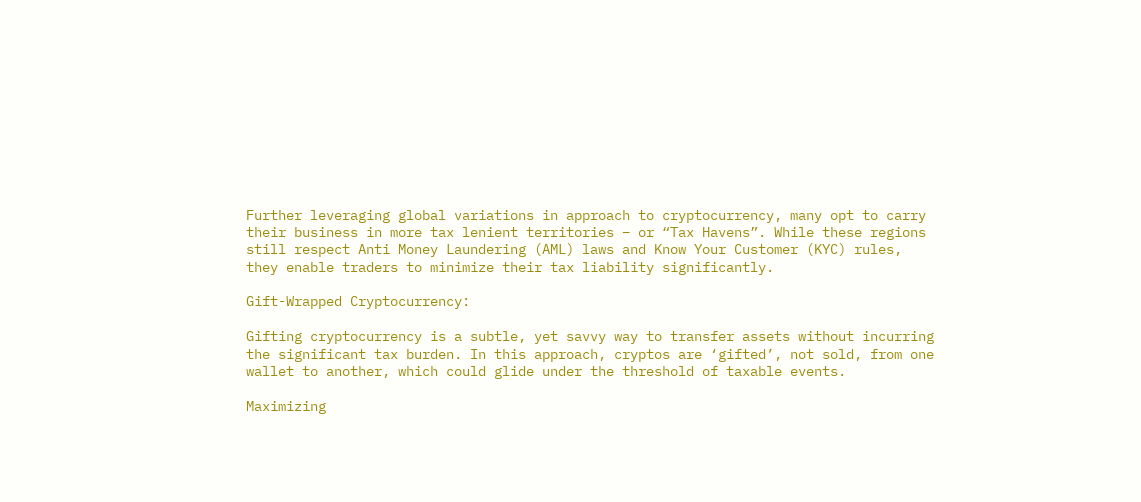Further leveraging global variations in approach to cryptocurrency, many opt to carry their business in more tax lenient territories – or “Tax Havens”. While these regions still respect Anti Money Laundering (AML) laws and Know Your Customer (KYC) rules, they enable traders to minimize their tax liability significantly.

Gift-Wrapped Cryptocurrency:

Gifting cryptocurrency is a subtle, yet savvy way to transfer assets without incurring the significant tax burden. In this approach, cryptos are ‘gifted’, not sold, from one wallet to another, which could glide under the threshold of taxable events.

Maximizing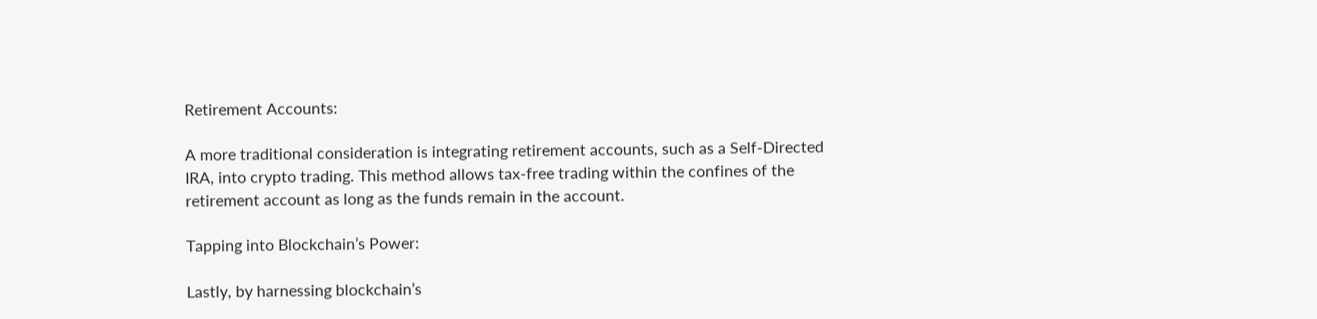Retirement Accounts:

A more traditional consideration is integrating retirement accounts, such as a Self-Directed IRA, into crypto trading. This method allows tax-free trading within the confines of the retirement account as long as the funds remain in the account.

Tapping into Blockchain’s Power:

Lastly, by harnessing blockchain’s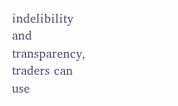indelibility and transparency, traders can use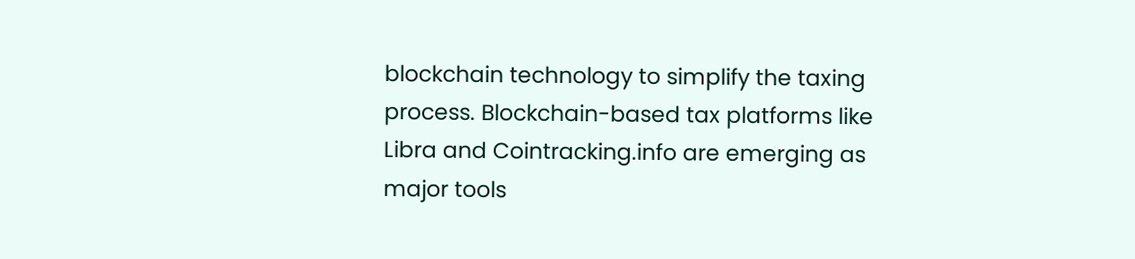blockchain technology to simplify the taxing process. Blockchain-based tax platforms like Libra and Cointracking.info are emerging as major tools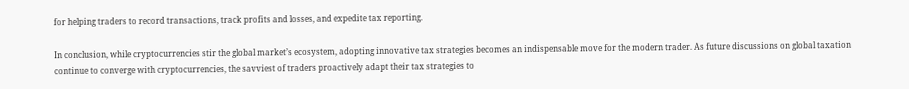for helping traders to record transactions, track profits and losses, and expedite tax reporting.

In conclusion, while cryptocurrencies stir the global market’s ecosystem, adopting innovative tax strategies becomes an indispensable move for the modern trader. As future discussions on global taxation continue to converge with cryptocurrencies, the savviest of traders proactively adapt their tax strategies to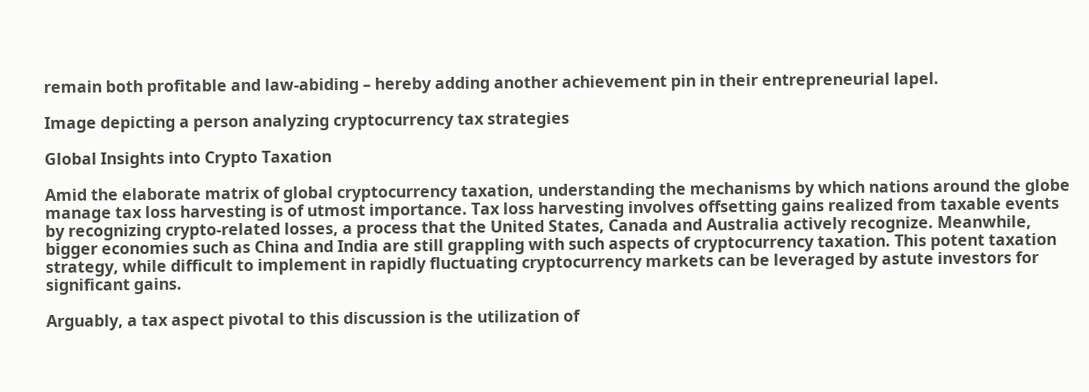remain both profitable and law-abiding – hereby adding another achievement pin in their entrepreneurial lapel.

Image depicting a person analyzing cryptocurrency tax strategies

Global Insights into Crypto Taxation

Amid the elaborate matrix of global cryptocurrency taxation, understanding the mechanisms by which nations around the globe manage tax loss harvesting is of utmost importance. Tax loss harvesting involves offsetting gains realized from taxable events by recognizing crypto-related losses, a process that the United States, Canada and Australia actively recognize. Meanwhile, bigger economies such as China and India are still grappling with such aspects of cryptocurrency taxation. This potent taxation strategy, while difficult to implement in rapidly fluctuating cryptocurrency markets can be leveraged by astute investors for significant gains.

Arguably, a tax aspect pivotal to this discussion is the utilization of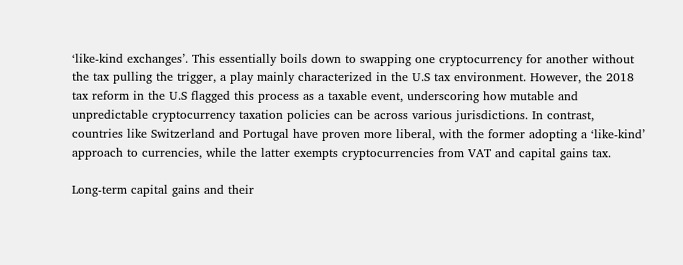‘like-kind exchanges’. This essentially boils down to swapping one cryptocurrency for another without the tax pulling the trigger, a play mainly characterized in the U.S tax environment. However, the 2018 tax reform in the U.S flagged this process as a taxable event, underscoring how mutable and unpredictable cryptocurrency taxation policies can be across various jurisdictions. In contrast, countries like Switzerland and Portugal have proven more liberal, with the former adopting a ‘like-kind’ approach to currencies, while the latter exempts cryptocurrencies from VAT and capital gains tax.

Long-term capital gains and their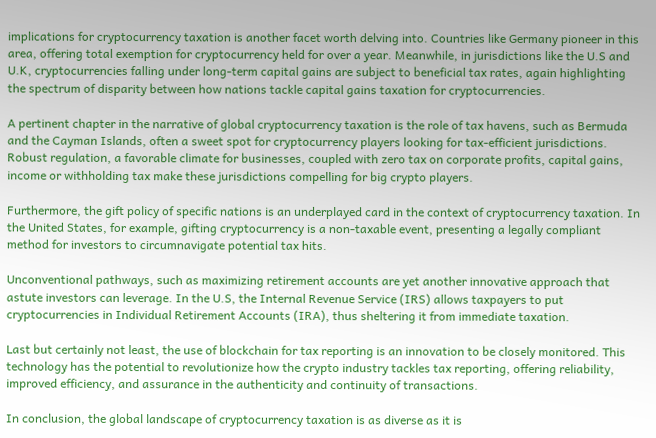implications for cryptocurrency taxation is another facet worth delving into. Countries like Germany pioneer in this area, offering total exemption for cryptocurrency held for over a year. Meanwhile, in jurisdictions like the U.S and U.K, cryptocurrencies falling under long-term capital gains are subject to beneficial tax rates, again highlighting the spectrum of disparity between how nations tackle capital gains taxation for cryptocurrencies.

A pertinent chapter in the narrative of global cryptocurrency taxation is the role of tax havens, such as Bermuda and the Cayman Islands, often a sweet spot for cryptocurrency players looking for tax-efficient jurisdictions. Robust regulation, a favorable climate for businesses, coupled with zero tax on corporate profits, capital gains, income or withholding tax make these jurisdictions compelling for big crypto players.

Furthermore, the gift policy of specific nations is an underplayed card in the context of cryptocurrency taxation. In the United States, for example, gifting cryptocurrency is a non-taxable event, presenting a legally compliant method for investors to circumnavigate potential tax hits.

Unconventional pathways, such as maximizing retirement accounts are yet another innovative approach that astute investors can leverage. In the U.S, the Internal Revenue Service (IRS) allows taxpayers to put cryptocurrencies in Individual Retirement Accounts (IRA), thus sheltering it from immediate taxation.

Last but certainly not least, the use of blockchain for tax reporting is an innovation to be closely monitored. This technology has the potential to revolutionize how the crypto industry tackles tax reporting, offering reliability, improved efficiency, and assurance in the authenticity and continuity of transactions.

In conclusion, the global landscape of cryptocurrency taxation is as diverse as it is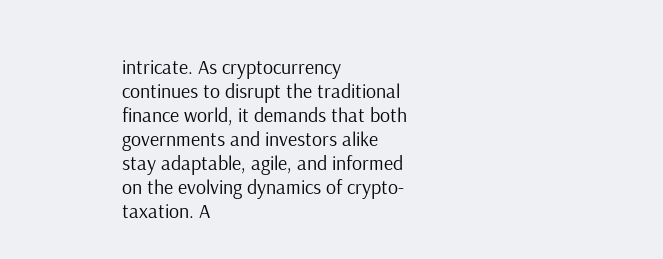intricate. As cryptocurrency continues to disrupt the traditional finance world, it demands that both governments and investors alike stay adaptable, agile, and informed on the evolving dynamics of crypto-taxation. A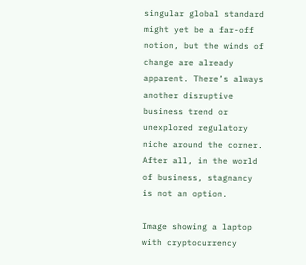singular global standard might yet be a far-off notion, but the winds of change are already apparent. There’s always another disruptive business trend or unexplored regulatory niche around the corner. After all, in the world of business, stagnancy is not an option.

Image showing a laptop with cryptocurrency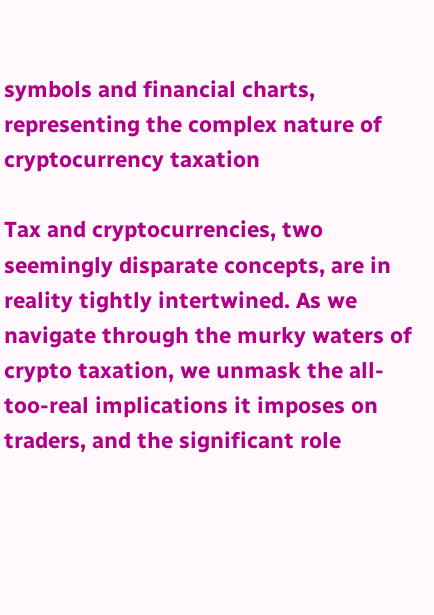symbols and financial charts, representing the complex nature of cryptocurrency taxation

Tax and cryptocurrencies, two seemingly disparate concepts, are in reality tightly intertwined. As we navigate through the murky waters of crypto taxation, we unmask the all-too-real implications it imposes on traders, and the significant role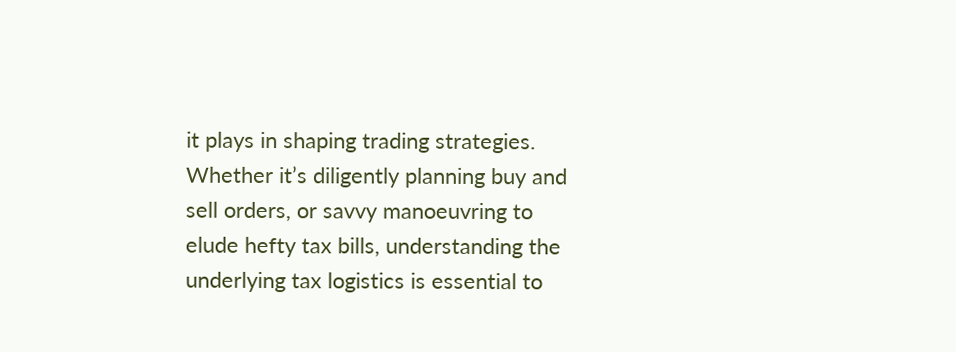it plays in shaping trading strategies. Whether it’s diligently planning buy and sell orders, or savvy manoeuvring to elude hefty tax bills, understanding the underlying tax logistics is essential to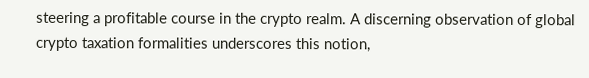steering a profitable course in the crypto realm. A discerning observation of global crypto taxation formalities underscores this notion,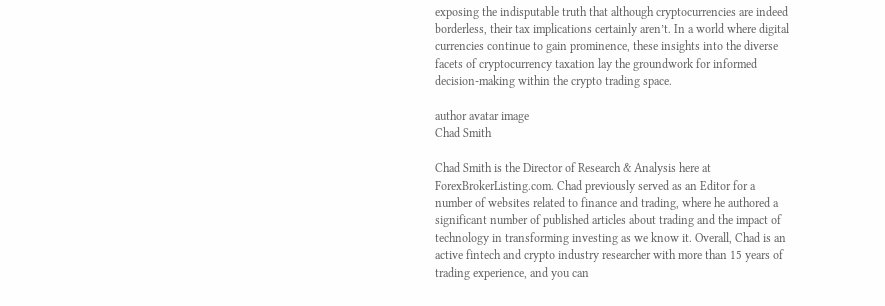exposing the indisputable truth that although cryptocurrencies are indeed borderless, their tax implications certainly aren’t. In a world where digital currencies continue to gain prominence, these insights into the diverse facets of cryptocurrency taxation lay the groundwork for informed decision-making within the crypto trading space.

author avatar image
Chad Smith

Chad Smith is the Director of Research & Analysis here at ForexBrokerListing.com. Chad previously served as an Editor for a number of websites related to finance and trading, where he authored a significant number of published articles about trading and the impact of technology in transforming investing as we know it. Overall, Chad is an active fintech and crypto industry researcher with more than 15 years of trading experience, and you can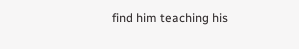find him teaching his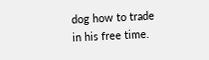dog how to trade in his free time.